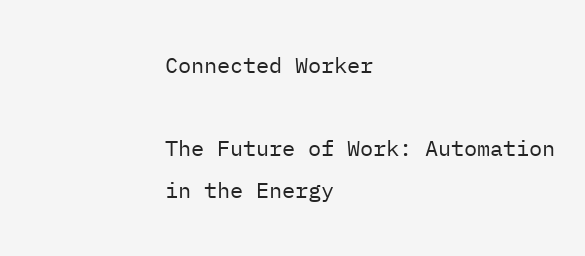Connected Worker

The Future of Work: Automation in the Energy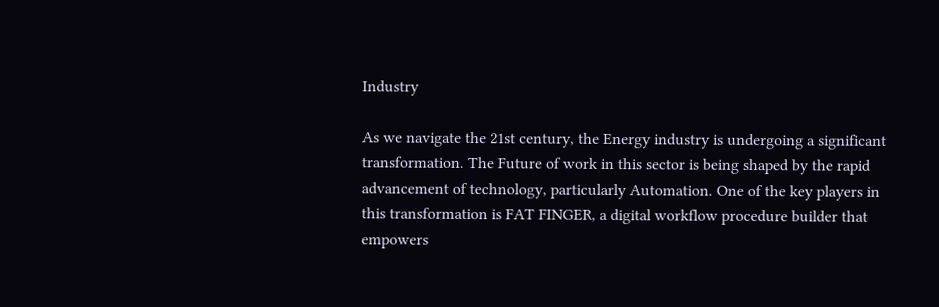Industry

As we navigate the 21st century, the Energy industry is undergoing a significant transformation. The Future of work in this sector is being shaped by the rapid advancement of technology, particularly Automation. One of the key players in this transformation is FAT FINGER, a digital workflow procedure builder that empowers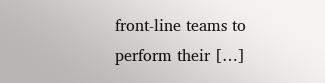front-line teams to perform their […]